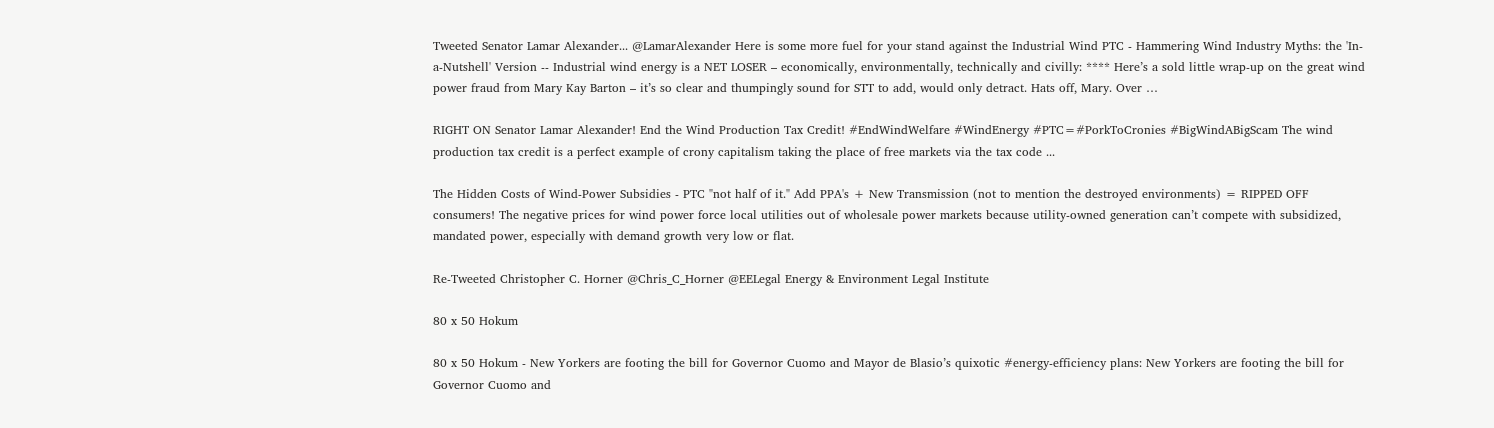Tweeted Senator Lamar Alexander... @LamarAlexander Here is some more fuel for your stand against the Industrial Wind PTC - Hammering Wind Industry Myths: the 'In-a-Nutshell' Version -- Industrial wind energy is a NET LOSER – economically, environmentally, technically and civilly: **** Here’s a sold little wrap-up on the great wind power fraud from Mary Kay Barton – it’s so clear and thumpingly sound for STT to add, would only detract. Hats off, Mary. Over …

RIGHT ON Senator Lamar Alexander! End the Wind Production Tax Credit! #EndWindWelfare #WindEnergy #PTC=#PorkToCronies #BigWindABigScam The wind production tax credit is a perfect example of crony capitalism taking the place of free markets via the tax code ...

The Hidden Costs of Wind-Power Subsidies - PTC "not half of it." Add PPA's + New Transmission (not to mention the destroyed environments) = RIPPED OFF consumers! The negative prices for wind power force local utilities out of wholesale power markets because utility-owned generation can’t compete with subsidized, mandated power, especially with demand growth very low or flat.

Re-Tweeted Christopher C. Horner @Chris_C_Horner @EELegal Energy & Environment Legal Institute

80 x 50 Hokum

80 x 50 Hokum - New Yorkers are footing the bill for Governor Cuomo and Mayor de Blasio’s quixotic #energy-efficiency plans: New Yorkers are footing the bill for Governor Cuomo and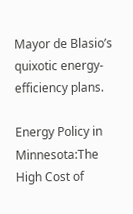Mayor de Blasio’s quixotic energy-efficiency plans.

Energy Policy in Minnesota:The High Cost of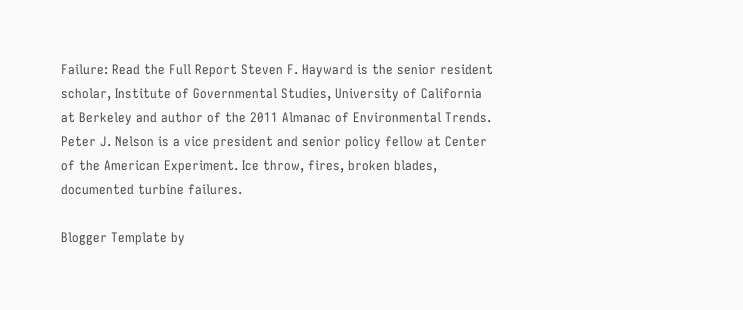Failure: Read the Full Report Steven F. Hayward is the senior resident scholar, Institute of Governmental Studies, University of California at Berkeley and author of the 2011 Almanac of Environmental Trends. Peter J. Nelson is a vice president and senior policy fellow at Center of the American Experiment. Ice throw, fires, broken blades, documented turbine failures.

Blogger Template by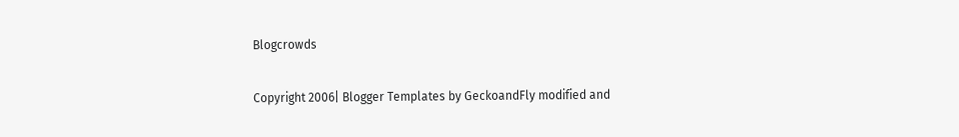Blogcrowds

Copyright 2006| Blogger Templates by GeckoandFly modified and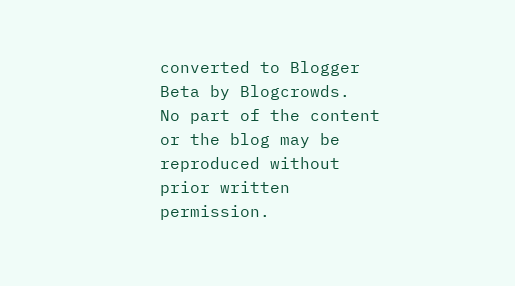converted to Blogger Beta by Blogcrowds.
No part of the content or the blog may be reproduced without prior written permission.